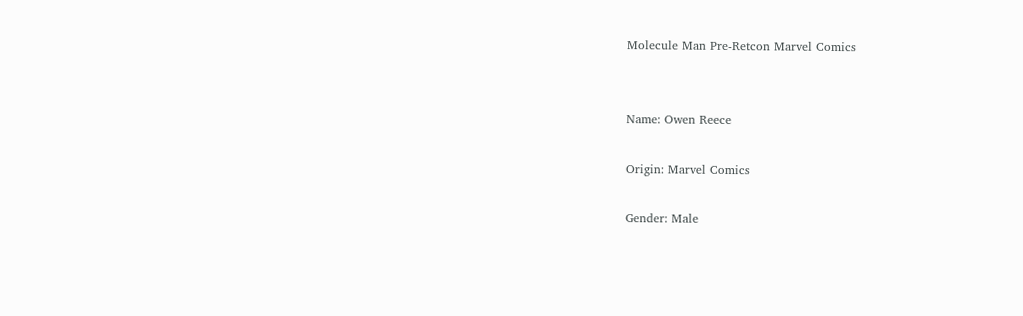Molecule Man Pre-Retcon Marvel Comics


Name: Owen Reece

Origin: Marvel Comics

Gender: Male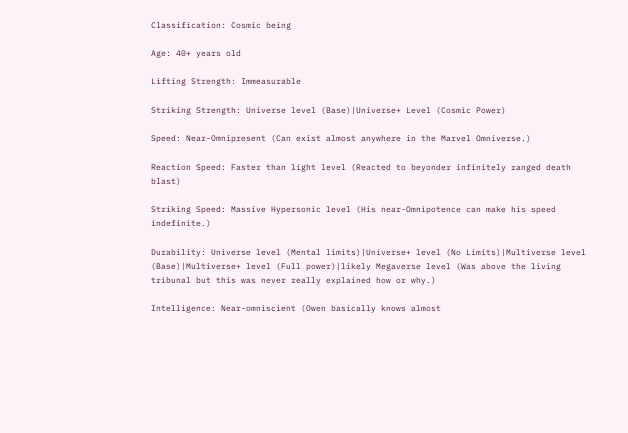Classification: Cosmic being

Age: 40+ years old

Lifting Strength: Immeasurable

Striking Strength: Universe level (Base)|Universe+ Level (Cosmic Power)

Speed: Near-Omnipresent (Can exist almost anywhere in the Marvel Omniverse.)

Reaction Speed: Faster than light level (Reacted to beyonder infinitely ranged death blast)

Striking Speed: Massive Hypersonic level (His near-Omnipotence can make his speed indefinite.)

Durability: Universe level (Mental limits)|Universe+ level (No Limits)|Multiverse level (Base)|Multiverse+ level (Full power)|likely Megaverse level (Was above the living tribunal but this was never really explained how or why.)

Intelligence: Near-omniscient (Owen basically knows almost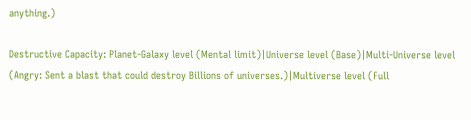anything.)

Destructive Capacity: Planet-Galaxy level (Mental limit)|Universe level (Base)|Multi-Universe level (Angry: Sent a blast that could destroy Billions of universes.)|Multiverse level (Full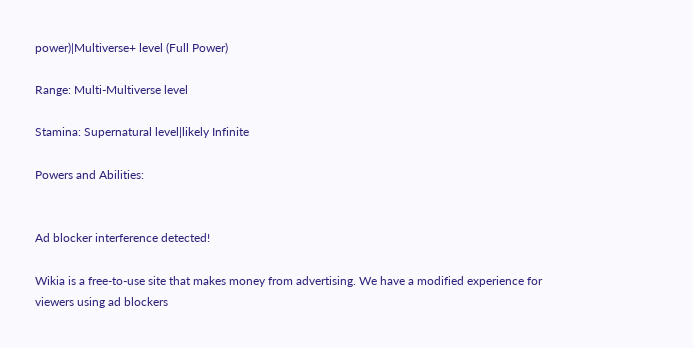power)|Multiverse+ level (Full Power)

Range: Multi-Multiverse level

Stamina: Supernatural level|likely Infinite

Powers and Abilities:


Ad blocker interference detected!

Wikia is a free-to-use site that makes money from advertising. We have a modified experience for viewers using ad blockers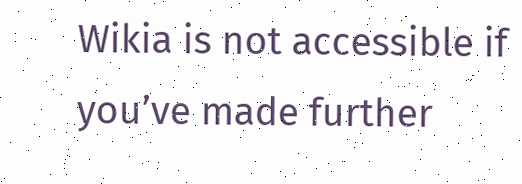Wikia is not accessible if you’ve made further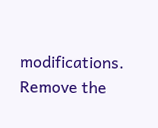modifications. Remove the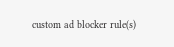custom ad blocker rule(s)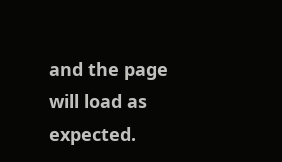and the page will load as expected.